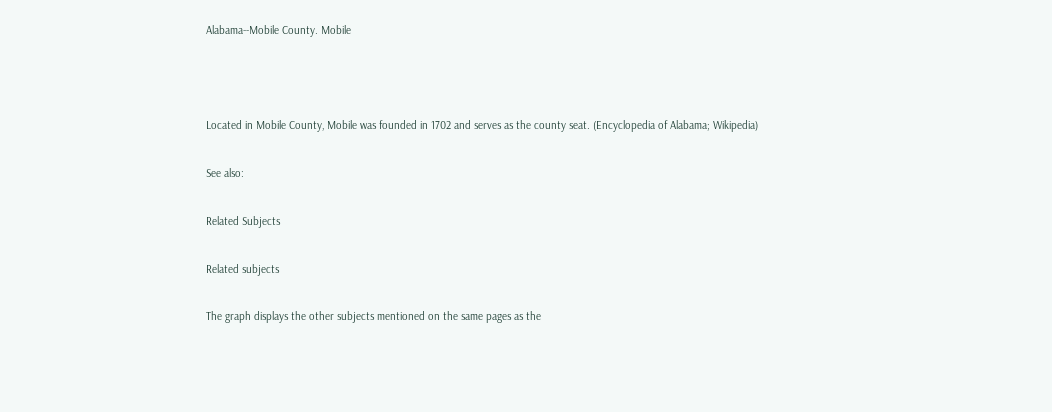Alabama--Mobile County. Mobile



Located in Mobile County, Mobile was founded in 1702 and serves as the county seat. (Encyclopedia of Alabama; Wikipedia)

See also:

Related Subjects

Related subjects

The graph displays the other subjects mentioned on the same pages as the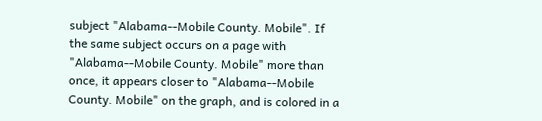subject "Alabama--Mobile County. Mobile". If the same subject occurs on a page with "Alabama--Mobile County. Mobile" more than once, it appears closer to "Alabama--Mobile County. Mobile" on the graph, and is colored in a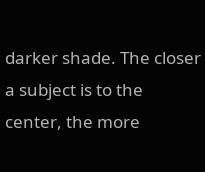darker shade. The closer a subject is to the center, the more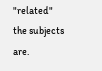"related" the subjects are.